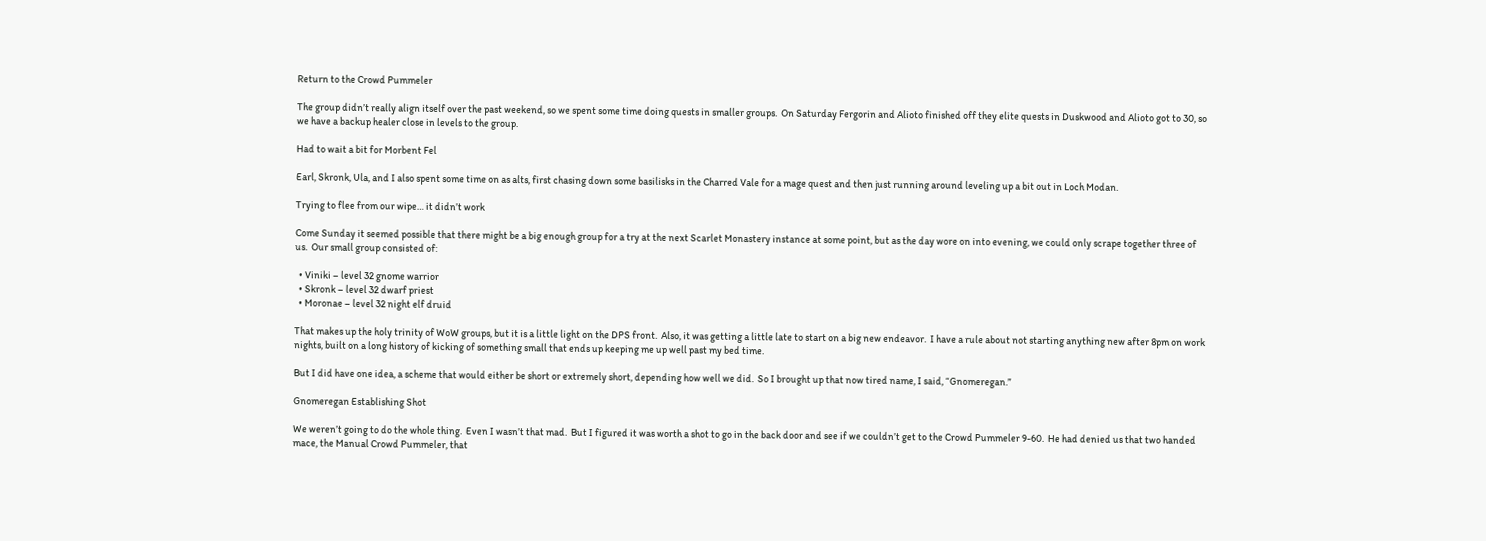Return to the Crowd Pummeler

The group didn’t really align itself over the past weekend, so we spent some time doing quests in smaller groups.  On Saturday Fergorin and Alioto finished off they elite quests in Duskwood and Alioto got to 30, so we have a backup healer close in levels to the group.

Had to wait a bit for Morbent Fel

Earl, Skronk, Ula, and I also spent some time on as alts, first chasing down some basilisks in the Charred Vale for a mage quest and then just running around leveling up a bit out in Loch Modan.

Trying to flee from our wipe… it didn’t work

Come Sunday it seemed possible that there might be a big enough group for a try at the next Scarlet Monastery instance at some point, but as the day wore on into evening, we could only scrape together three of us.  Our small group consisted of:

  • Viniki – level 32 gnome warrior
  • Skronk – level 32 dwarf priest
  • Moronae – level 32 night elf druid

That makes up the holy trinity of WoW groups, but it is a little light on the DPS front.  Also, it was getting a little late to start on a big new endeavor.  I have a rule about not starting anything new after 8pm on work nights, built on a long history of kicking of something small that ends up keeping me up well past my bed time.

But I did have one idea, a scheme that would either be short or extremely short, depending how well we did.  So I brought up that now tired name, I said, “Gnomeregan.”

Gnomeregan Establishing Shot

We weren’t going to do the whole thing.  Even I wasn’t that mad.  But I figured it was worth a shot to go in the back door and see if we couldn’t get to the Crowd Pummeler 9-60.  He had denied us that two handed mace, the Manual Crowd Pummeler, that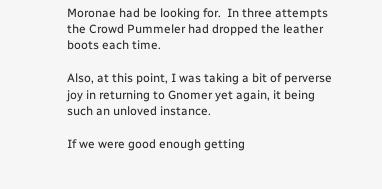Moronae had be looking for.  In three attempts the Crowd Pummeler had dropped the leather boots each time.

Also, at this point, I was taking a bit of perverse joy in returning to Gnomer yet again, it being such an unloved instance.

If we were good enough getting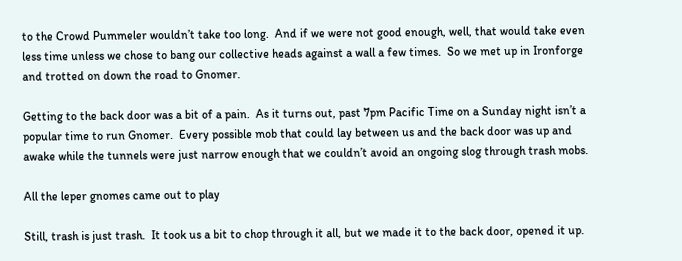to the Crowd Pummeler wouldn’t take too long.  And if we were not good enough, well, that would take even less time unless we chose to bang our collective heads against a wall a few times.  So we met up in Ironforge and trotted on down the road to Gnomer.

Getting to the back door was a bit of a pain.  As it turns out, past 7pm Pacific Time on a Sunday night isn’t a popular time to run Gnomer.  Every possible mob that could lay between us and the back door was up and awake while the tunnels were just narrow enough that we couldn’t avoid an ongoing slog through trash mobs.

All the leper gnomes came out to play

Still, trash is just trash.  It took us a bit to chop through it all, but we made it to the back door, opened it up.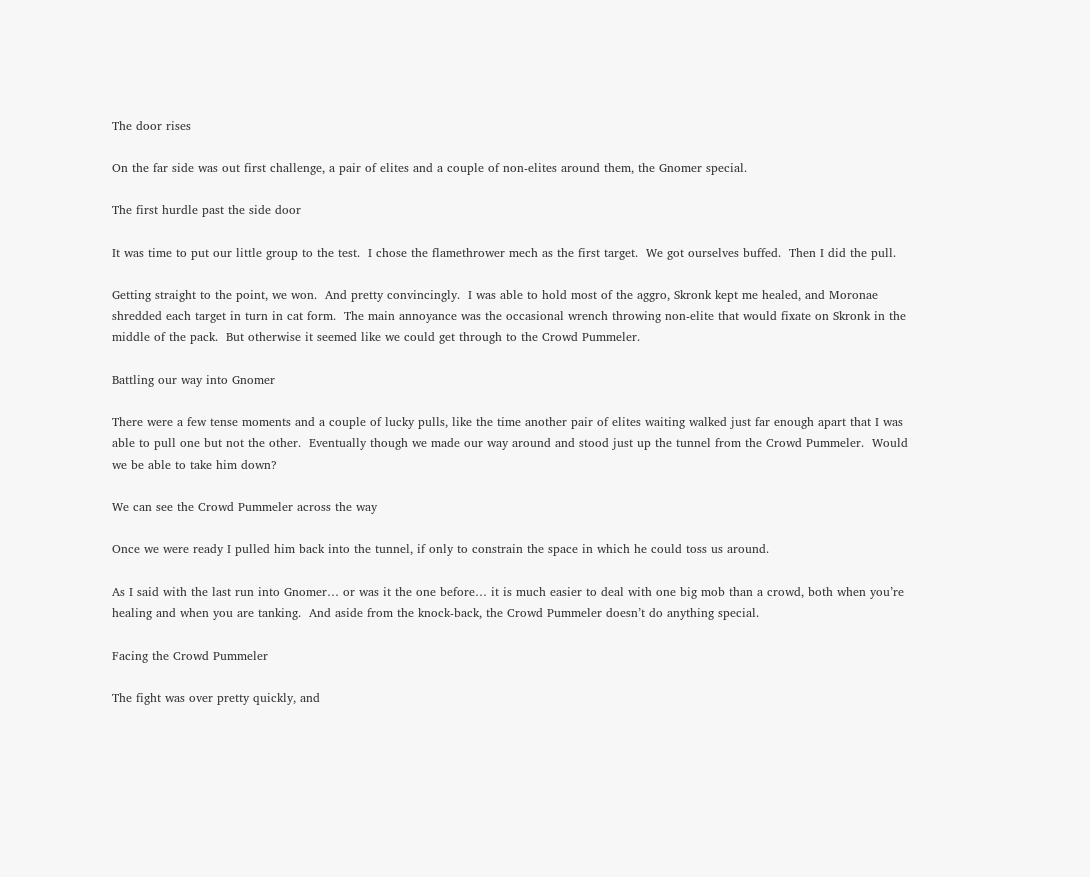The door rises

On the far side was out first challenge, a pair of elites and a couple of non-elites around them, the Gnomer special.

The first hurdle past the side door

It was time to put our little group to the test.  I chose the flamethrower mech as the first target.  We got ourselves buffed.  Then I did the pull.

Getting straight to the point, we won.  And pretty convincingly.  I was able to hold most of the aggro, Skronk kept me healed, and Moronae shredded each target in turn in cat form.  The main annoyance was the occasional wrench throwing non-elite that would fixate on Skronk in the middle of the pack.  But otherwise it seemed like we could get through to the Crowd Pummeler.

Battling our way into Gnomer

There were a few tense moments and a couple of lucky pulls, like the time another pair of elites waiting walked just far enough apart that I was able to pull one but not the other.  Eventually though we made our way around and stood just up the tunnel from the Crowd Pummeler.  Would we be able to take him down?

We can see the Crowd Pummeler across the way

Once we were ready I pulled him back into the tunnel, if only to constrain the space in which he could toss us around.

As I said with the last run into Gnomer… or was it the one before… it is much easier to deal with one big mob than a crowd, both when you’re healing and when you are tanking.  And aside from the knock-back, the Crowd Pummeler doesn’t do anything special.

Facing the Crowd Pummeler

The fight was over pretty quickly, and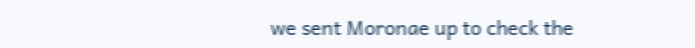we sent Moronae up to check the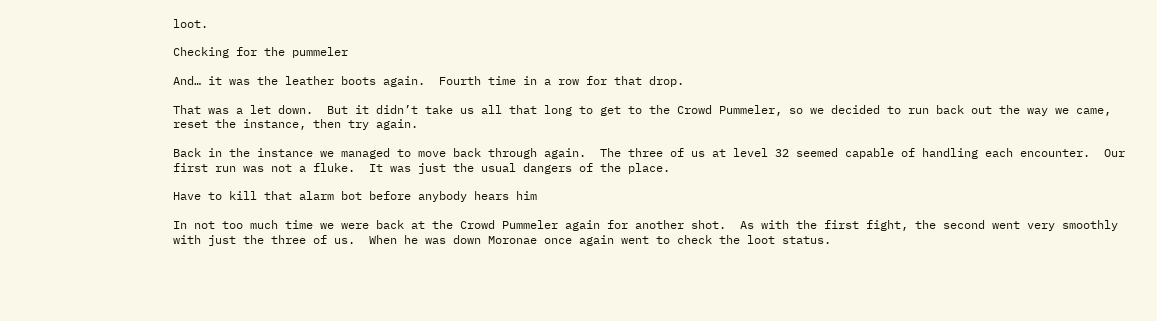loot.

Checking for the pummeler

And… it was the leather boots again.  Fourth time in a row for that drop.

That was a let down.  But it didn’t take us all that long to get to the Crowd Pummeler, so we decided to run back out the way we came, reset the instance, then try again.

Back in the instance we managed to move back through again.  The three of us at level 32 seemed capable of handling each encounter.  Our first run was not a fluke.  It was just the usual dangers of the place.

Have to kill that alarm bot before anybody hears him

In not too much time we were back at the Crowd Pummeler again for another shot.  As with the first fight, the second went very smoothly with just the three of us.  When he was down Moronae once again went to check the loot status.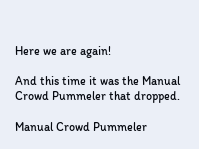Here we are again!

And this time it was the Manual Crowd Pummeler that dropped.

Manual Crowd Pummeler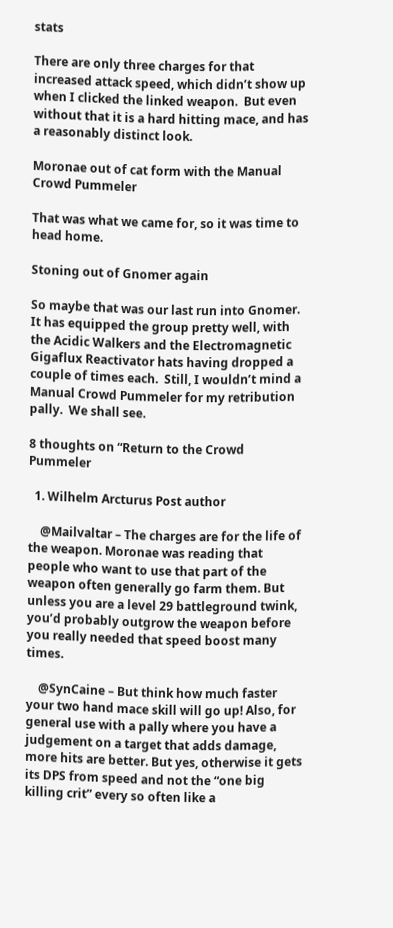stats

There are only three charges for that increased attack speed, which didn’t show up when I clicked the linked weapon.  But even without that it is a hard hitting mace, and has a reasonably distinct look.

Moronae out of cat form with the Manual Crowd Pummeler

That was what we came for, so it was time to head home.

Stoning out of Gnomer again

So maybe that was our last run into Gnomer.  It has equipped the group pretty well, with the Acidic Walkers and the Electromagnetic Gigaflux Reactivator hats having dropped a couple of times each.  Still, I wouldn’t mind a Manual Crowd Pummeler for my retribution pally.  We shall see.

8 thoughts on “Return to the Crowd Pummeler

  1. Wilhelm Arcturus Post author

    @Mailvaltar – The charges are for the life of the weapon. Moronae was reading that people who want to use that part of the weapon often generally go farm them. But unless you are a level 29 battleground twink, you’d probably outgrow the weapon before you really needed that speed boost many times.

    @SynCaine – But think how much faster your two hand mace skill will go up! Also, for general use with a pally where you have a judgement on a target that adds damage, more hits are better. But yes, otherwise it gets its DPS from speed and not the “one big killing crit” every so often like a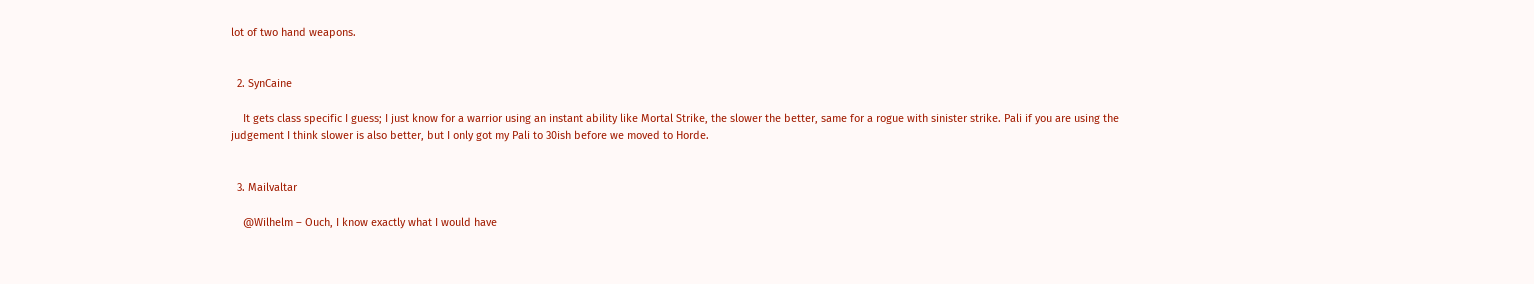lot of two hand weapons.


  2. SynCaine

    It gets class specific I guess; I just know for a warrior using an instant ability like Mortal Strike, the slower the better, same for a rogue with sinister strike. Pali if you are using the judgement I think slower is also better, but I only got my Pali to 30ish before we moved to Horde.


  3. Mailvaltar

    @Wilhelm – Ouch, I know exactly what I would have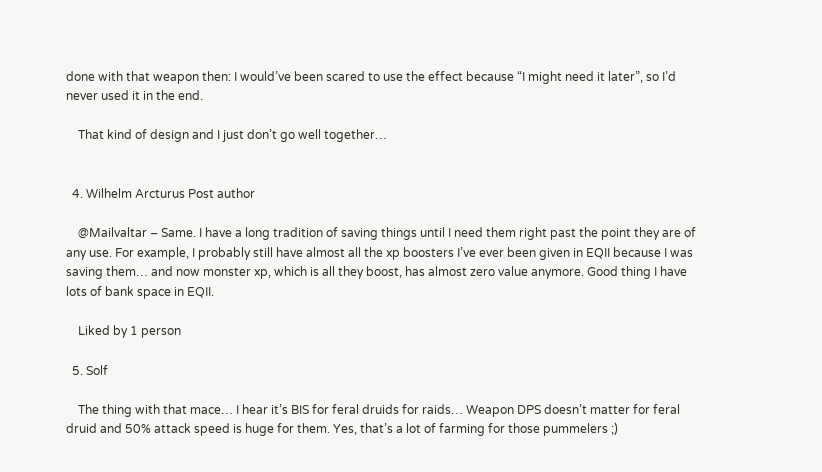done with that weapon then: I would’ve been scared to use the effect because “I might need it later”, so I’d never used it in the end.

    That kind of design and I just don’t go well together…


  4. Wilhelm Arcturus Post author

    @Mailvaltar – Same. I have a long tradition of saving things until I need them right past the point they are of any use. For example, I probably still have almost all the xp boosters I’ve ever been given in EQII because I was saving them… and now monster xp, which is all they boost, has almost zero value anymore. Good thing I have lots of bank space in EQII.

    Liked by 1 person

  5. Solf

    The thing with that mace… I hear it’s BIS for feral druids for raids… Weapon DPS doesn’t matter for feral druid and 50% attack speed is huge for them. Yes, that’s a lot of farming for those pummelers ;)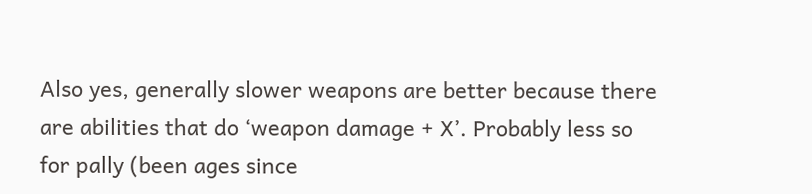Also yes, generally slower weapons are better because there are abilities that do ‘weapon damage + X’. Probably less so for pally (been ages since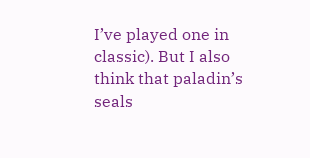I’ve played one in classic). But I also think that paladin’s seals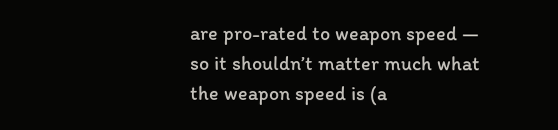are pro-rated to weapon speed — so it shouldn’t matter much what the weapon speed is (a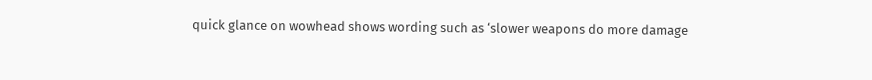quick glance on wowhead shows wording such as ‘slower weapons do more damage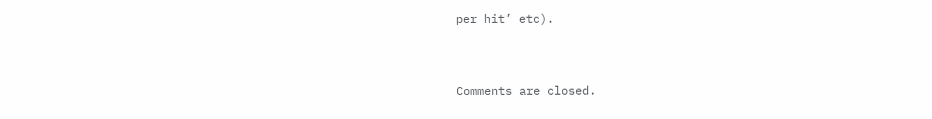per hit’ etc).


Comments are closed.